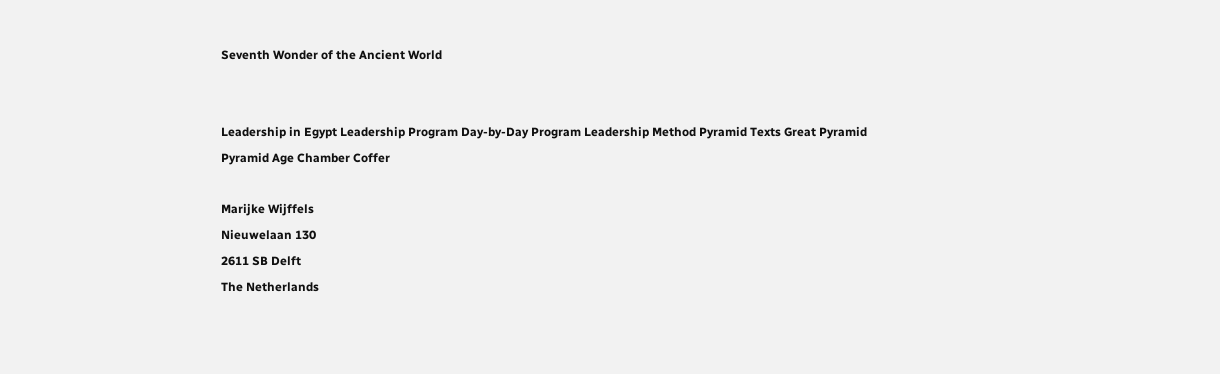Seventh Wonder of the Ancient World


Leadership in Egypt Leadership Program Day-by-Day Program Leadership Method Pyramid Texts Great Pyramid Pyramid Age Chamber Coffer

Marijke Wijffels
Nieuwelaan 130
2611 SB Delft
The Netherlands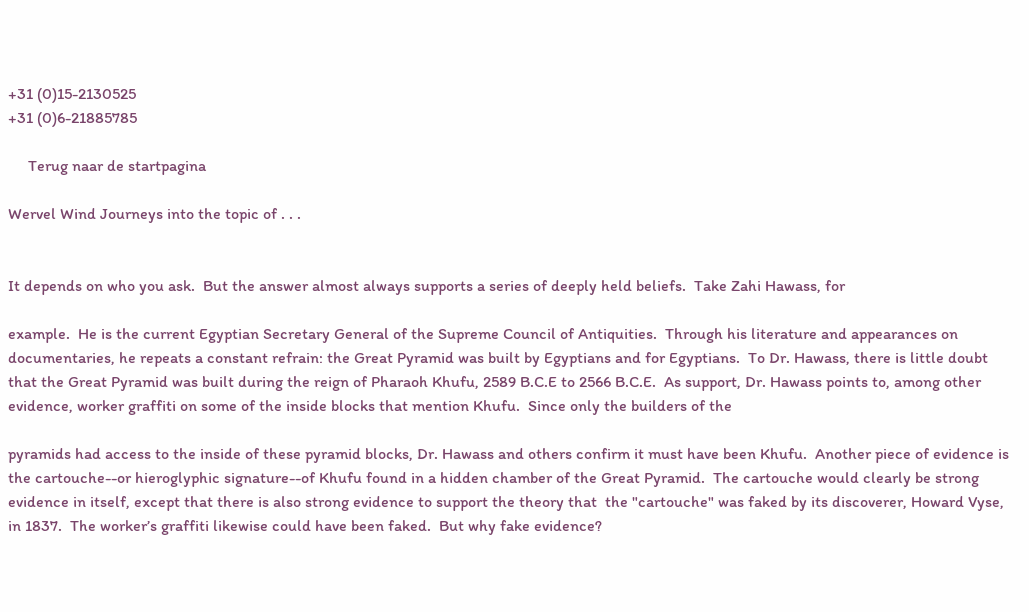+31 (0)15-2130525
+31 (0)6-21885785

     Terug naar de startpagina

Wervel Wind Journeys into the topic of . . .


It depends on who you ask.  But the answer almost always supports a series of deeply held beliefs.  Take Zahi Hawass, for

example.  He is the current Egyptian Secretary General of the Supreme Council of Antiquities.  Through his literature and appearances on documentaries, he repeats a constant refrain: the Great Pyramid was built by Egyptians and for Egyptians.  To Dr. Hawass, there is little doubt that the Great Pyramid was built during the reign of Pharaoh Khufu, 2589 B.C.E to 2566 B.C.E.  As support, Dr. Hawass points to, among other evidence, worker graffiti on some of the inside blocks that mention Khufu.  Since only the builders of the

pyramids had access to the inside of these pyramid blocks, Dr. Hawass and others confirm it must have been Khufu.  Another piece of evidence is the cartouche--or hieroglyphic signature--of Khufu found in a hidden chamber of the Great Pyramid.  The cartouche would clearly be strong evidence in itself, except that there is also strong evidence to support the theory that  the "cartouche" was faked by its discoverer, Howard Vyse, in 1837.  The worker’s graffiti likewise could have been faked.  But why fake evidence?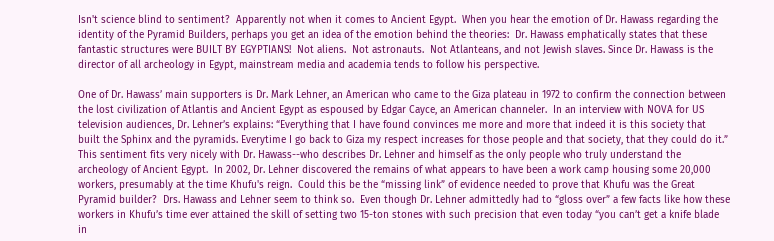Isn't science blind to sentiment?  Apparently not when it comes to Ancient Egypt.  When you hear the emotion of Dr. Hawass regarding the identity of the Pyramid Builders, perhaps you get an idea of the emotion behind the theories:  Dr. Hawass emphatically states that these fantastic structures were BUILT BY EGYPTIANS!  Not aliens.  Not astronauts.  Not Atlanteans, and not Jewish slaves. Since Dr. Hawass is the director of all archeology in Egypt, mainstream media and academia tends to follow his perspective.

One of Dr. Hawass’ main supporters is Dr. Mark Lehner, an American who came to the Giza plateau in 1972 to confirm the connection between the lost civilization of Atlantis and Ancient Egypt as espoused by Edgar Cayce, an American channeler.  In an interview with NOVA for US television audiences, Dr. Lehner’s explains: “Everything that I have found convinces me more and more that indeed it is this society that built the Sphinx and the pyramids. Everytime I go back to Giza my respect increases for those people and that society, that they could do it.”  This sentiment fits very nicely with Dr. Hawass--who describes Dr. Lehner and himself as the only people who truly understand the archeology of Ancient Egypt.  In 2002, Dr. Lehner discovered the remains of what appears to have been a work camp housing some 20,000 workers, presumably at the time Khufu's reign.  Could this be the “missing link” of evidence needed to prove that Khufu was the Great Pyramid builder?  Drs. Hawass and Lehner seem to think so.  Even though Dr. Lehner admittedly had to “gloss over” a few facts like how these workers in Khufu’s time ever attained the skill of setting two 15-ton stones with such precision that even today “you can’t get a knife blade in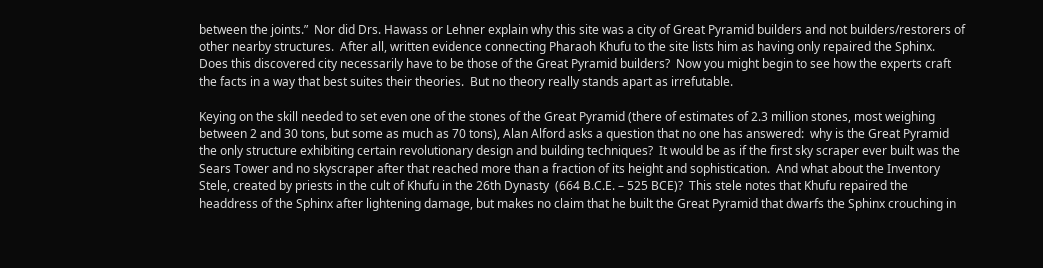between the joints.”  Nor did Drs. Hawass or Lehner explain why this site was a city of Great Pyramid builders and not builders/restorers of other nearby structures.  After all, written evidence connecting Pharaoh Khufu to the site lists him as having only repaired the Sphinx.  Does this discovered city necessarily have to be those of the Great Pyramid builders?  Now you might begin to see how the experts craft the facts in a way that best suites their theories.  But no theory really stands apart as irrefutable.

Keying on the skill needed to set even one of the stones of the Great Pyramid (there of estimates of 2.3 million stones, most weighing between 2 and 30 tons, but some as much as 70 tons), Alan Alford asks a question that no one has answered:  why is the Great Pyramid the only structure exhibiting certain revolutionary design and building techniques?  It would be as if the first sky scraper ever built was the Sears Tower and no skyscraper after that reached more than a fraction of its height and sophistication.  And what about the Inventory Stele, created by priests in the cult of Khufu in the 26th Dynasty  (664 B.C.E. – 525 BCE)?  This stele notes that Khufu repaired the headdress of the Sphinx after lightening damage, but makes no claim that he built the Great Pyramid that dwarfs the Sphinx crouching in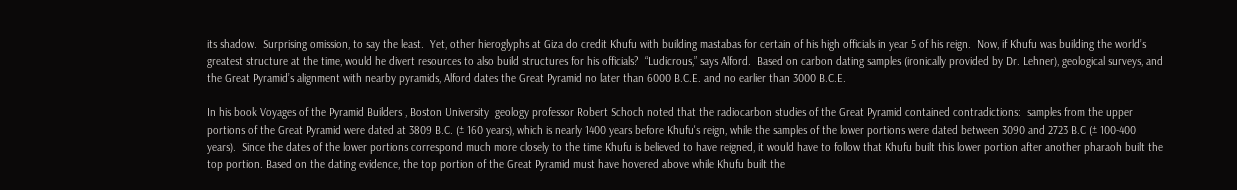its shadow.  Surprising omission, to say the least.  Yet, other hieroglyphs at Giza do credit Khufu with building mastabas for certain of his high officials in year 5 of his reign.  Now, if Khufu was building the world’s greatest structure at the time, would he divert resources to also build structures for his officials?  “Ludicrous,” says Alford.  Based on carbon dating samples (ironically provided by Dr. Lehner), geological surveys, and the Great Pyramid’s alignment with nearby pyramids, Alford dates the Great Pyramid no later than 6000 B.C.E. and no earlier than 3000 B.C.E.

In his book Voyages of the Pyramid Builders , Boston University  geology professor Robert Schoch noted that the radiocarbon studies of the Great Pyramid contained contradictions:  samples from the upper portions of the Great Pyramid were dated at 3809 B.C. (± 160 years), which is nearly 1400 years before Khufu's reign, while the samples of the lower portions were dated between 3090 and 2723 B.C (± 100-400 years).  Since the dates of the lower portions correspond much more closely to the time Khufu is believed to have reigned, it would have to follow that Khufu built this lower portion after another pharaoh built the top portion. Based on the dating evidence, the top portion of the Great Pyramid must have hovered above while Khufu built the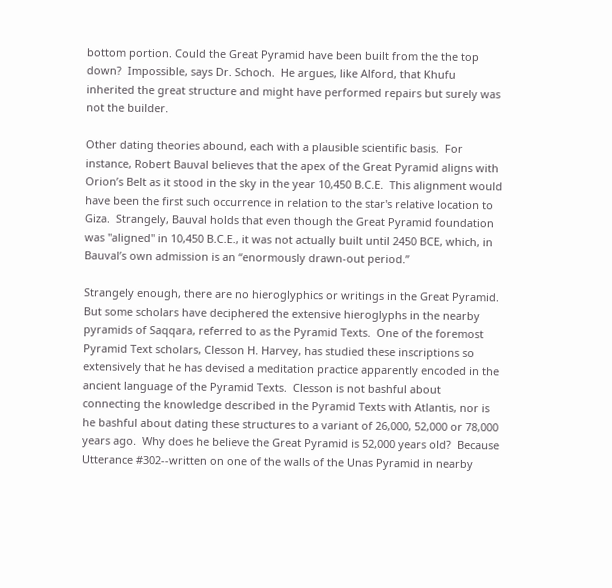bottom portion. Could the Great Pyramid have been built from the the top down?  Impossible, says Dr. Schoch.  He argues, like Alford, that Khufu inherited the great structure and might have performed repairs but surely was not the builder.

Other dating theories abound, each with a plausible scientific basis.  For instance, Robert Bauval believes that the apex of the Great Pyramid aligns with Orion’s Belt as it stood in the sky in the year 10,450 B.C.E.  This alignment would have been the first such occurrence in relation to the star's relative location to Giza.  Strangely, Bauval holds that even though the Great Pyramid foundation was "aligned" in 10,450 B.C.E., it was not actually built until 2450 BCE, which, in Bauval’s own admission is an “enormously drawn-out period.”

Strangely enough, there are no hieroglyphics or writings in the Great Pyramid. But some scholars have deciphered the extensive hieroglyphs in the nearby pyramids of Saqqara, referred to as the Pyramid Texts.  One of the foremost Pyramid Text scholars, Clesson H. Harvey, has studied these inscriptions so extensively that he has devised a meditation practice apparently encoded in the ancient language of the Pyramid Texts.  Clesson is not bashful about connecting the knowledge described in the Pyramid Texts with Atlantis, nor is he bashful about dating these structures to a variant of 26,000, 52,000 or 78,000 years ago.  Why does he believe the Great Pyramid is 52,000 years old?  Because Utterance #302--written on one of the walls of the Unas Pyramid in nearby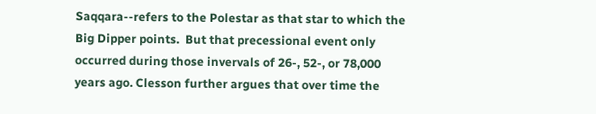Saqqara--refers to the Polestar as that star to which the Big Dipper points.  But that precessional event only occurred during those invervals of 26-, 52-, or 78,000 years ago. Clesson further argues that over time the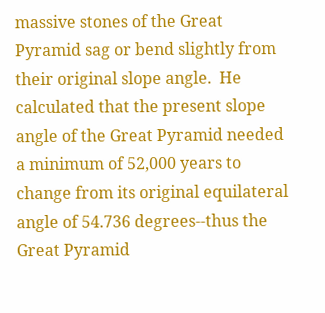massive stones of the Great Pyramid sag or bend slightly from their original slope angle.  He calculated that the present slope angle of the Great Pyramid needed a minimum of 52,000 years to change from its original equilateral angle of 54.736 degrees--thus the Great Pyramid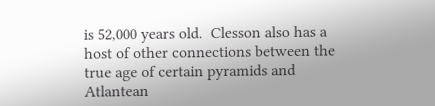is 52,000 years old.  Clesson also has a host of other connections between the true age of certain pyramids and Atlantean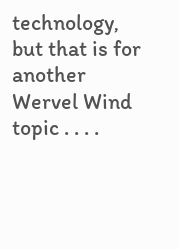technology, but that is for another Wervel Wind topic . . . .